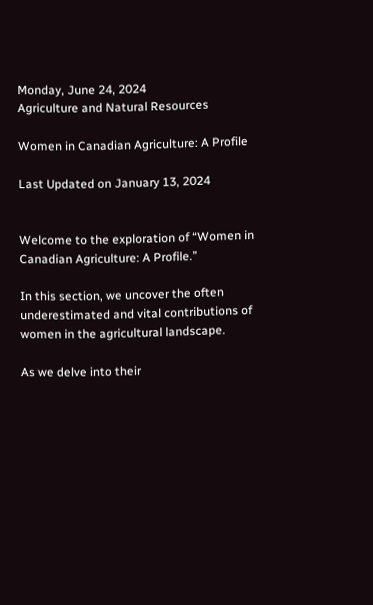Monday, June 24, 2024
Agriculture and Natural Resources

Women in Canadian Agriculture: A Profile

Last Updated on January 13, 2024


Welcome to the exploration of “Women in Canadian Agriculture: A Profile.”

In this section, we uncover the often underestimated and vital contributions of women in the agricultural landscape.

As we delve into their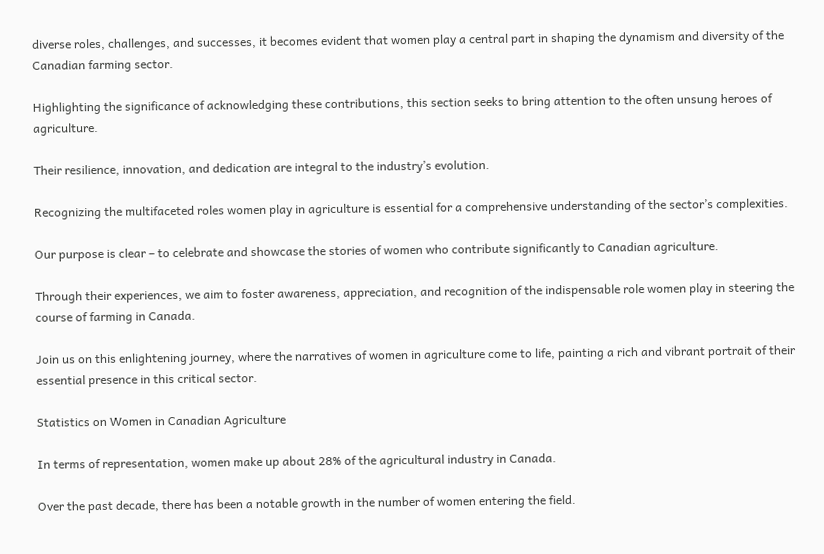diverse roles, challenges, and successes, it becomes evident that women play a central part in shaping the dynamism and diversity of the Canadian farming sector.

Highlighting the significance of acknowledging these contributions, this section seeks to bring attention to the often unsung heroes of agriculture.

Their resilience, innovation, and dedication are integral to the industry’s evolution.

Recognizing the multifaceted roles women play in agriculture is essential for a comprehensive understanding of the sector’s complexities.

Our purpose is clear – to celebrate and showcase the stories of women who contribute significantly to Canadian agriculture.

Through their experiences, we aim to foster awareness, appreciation, and recognition of the indispensable role women play in steering the course of farming in Canada.

Join us on this enlightening journey, where the narratives of women in agriculture come to life, painting a rich and vibrant portrait of their essential presence in this critical sector.

Statistics on Women in Canadian Agriculture

In terms of representation, women make up about 28% of the agricultural industry in Canada.

Over the past decade, there has been a notable growth in the number of women entering the field.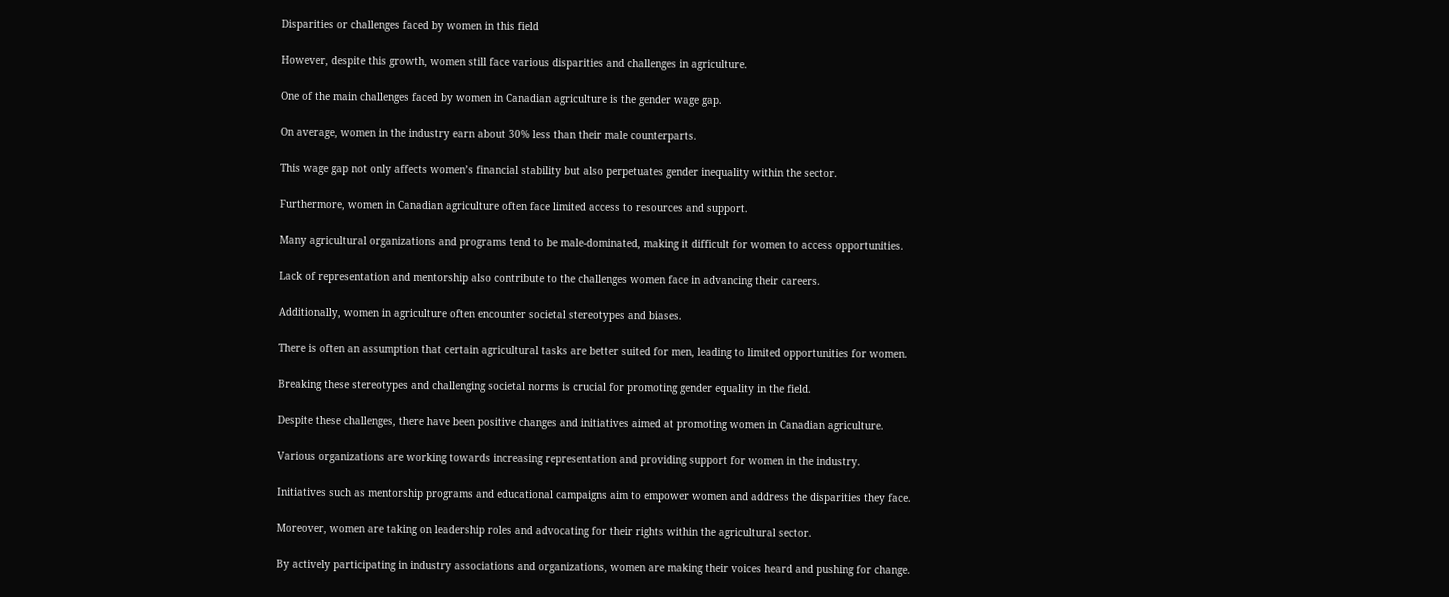Disparities or challenges faced by women in this field

However, despite this growth, women still face various disparities and challenges in agriculture.

One of the main challenges faced by women in Canadian agriculture is the gender wage gap.

On average, women in the industry earn about 30% less than their male counterparts.

This wage gap not only affects women’s financial stability but also perpetuates gender inequality within the sector.

Furthermore, women in Canadian agriculture often face limited access to resources and support.

Many agricultural organizations and programs tend to be male-dominated, making it difficult for women to access opportunities.

Lack of representation and mentorship also contribute to the challenges women face in advancing their careers.

Additionally, women in agriculture often encounter societal stereotypes and biases.

There is often an assumption that certain agricultural tasks are better suited for men, leading to limited opportunities for women.

Breaking these stereotypes and challenging societal norms is crucial for promoting gender equality in the field.

Despite these challenges, there have been positive changes and initiatives aimed at promoting women in Canadian agriculture.

Various organizations are working towards increasing representation and providing support for women in the industry.

Initiatives such as mentorship programs and educational campaigns aim to empower women and address the disparities they face.

Moreover, women are taking on leadership roles and advocating for their rights within the agricultural sector.

By actively participating in industry associations and organizations, women are making their voices heard and pushing for change.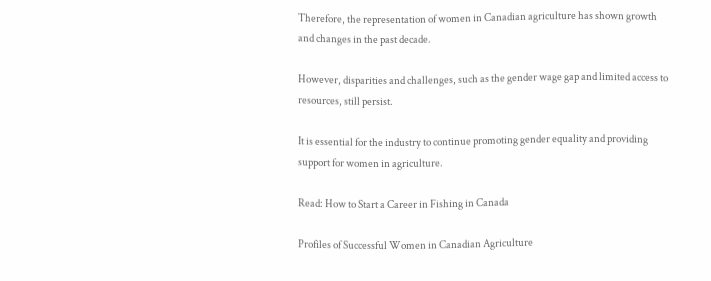Therefore, the representation of women in Canadian agriculture has shown growth and changes in the past decade.

However, disparities and challenges, such as the gender wage gap and limited access to resources, still persist.

It is essential for the industry to continue promoting gender equality and providing support for women in agriculture.

Read: How to Start a Career in Fishing in Canada

Profiles of Successful Women in Canadian Agriculture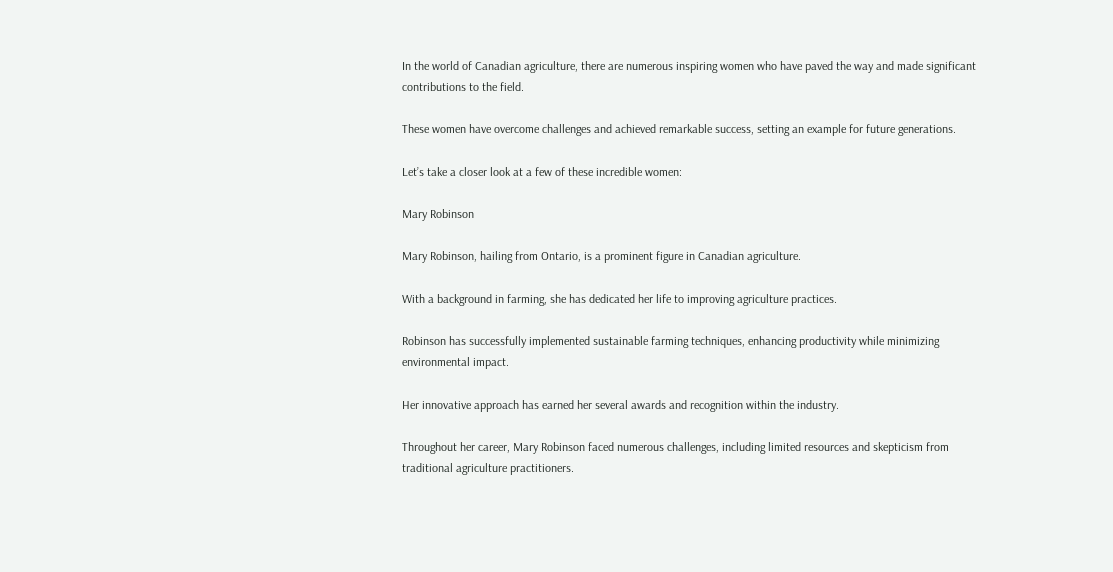In the world of Canadian agriculture, there are numerous inspiring women who have paved the way and made significant contributions to the field.

These women have overcome challenges and achieved remarkable success, setting an example for future generations.

Let’s take a closer look at a few of these incredible women:

Mary Robinson

Mary Robinson, hailing from Ontario, is a prominent figure in Canadian agriculture.

With a background in farming, she has dedicated her life to improving agriculture practices.

Robinson has successfully implemented sustainable farming techniques, enhancing productivity while minimizing environmental impact.

Her innovative approach has earned her several awards and recognition within the industry.

Throughout her career, Mary Robinson faced numerous challenges, including limited resources and skepticism from traditional agriculture practitioners.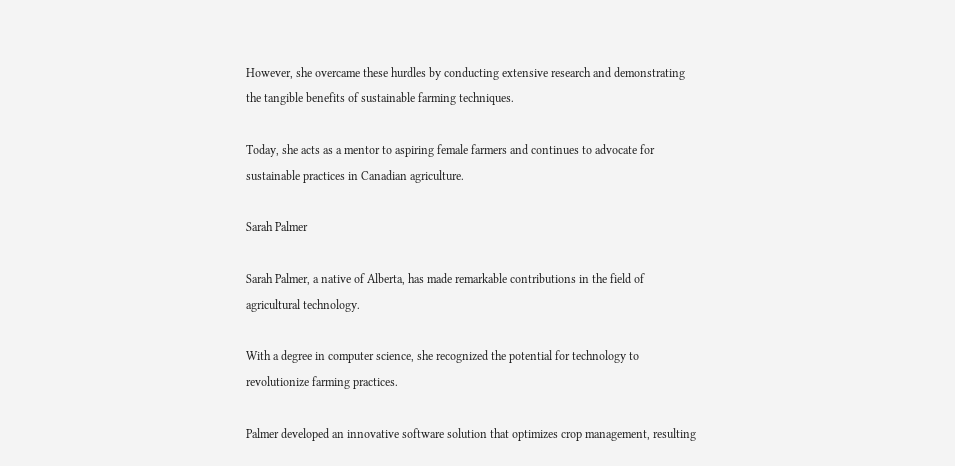However, she overcame these hurdles by conducting extensive research and demonstrating the tangible benefits of sustainable farming techniques.

Today, she acts as a mentor to aspiring female farmers and continues to advocate for sustainable practices in Canadian agriculture.

Sarah Palmer

Sarah Palmer, a native of Alberta, has made remarkable contributions in the field of agricultural technology.

With a degree in computer science, she recognized the potential for technology to revolutionize farming practices.

Palmer developed an innovative software solution that optimizes crop management, resulting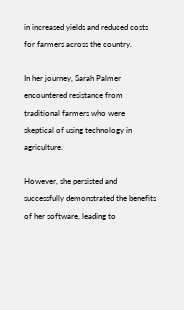in increased yields and reduced costs for farmers across the country.

In her journey, Sarah Palmer encountered resistance from traditional farmers who were skeptical of using technology in agriculture.

However, she persisted and successfully demonstrated the benefits of her software, leading to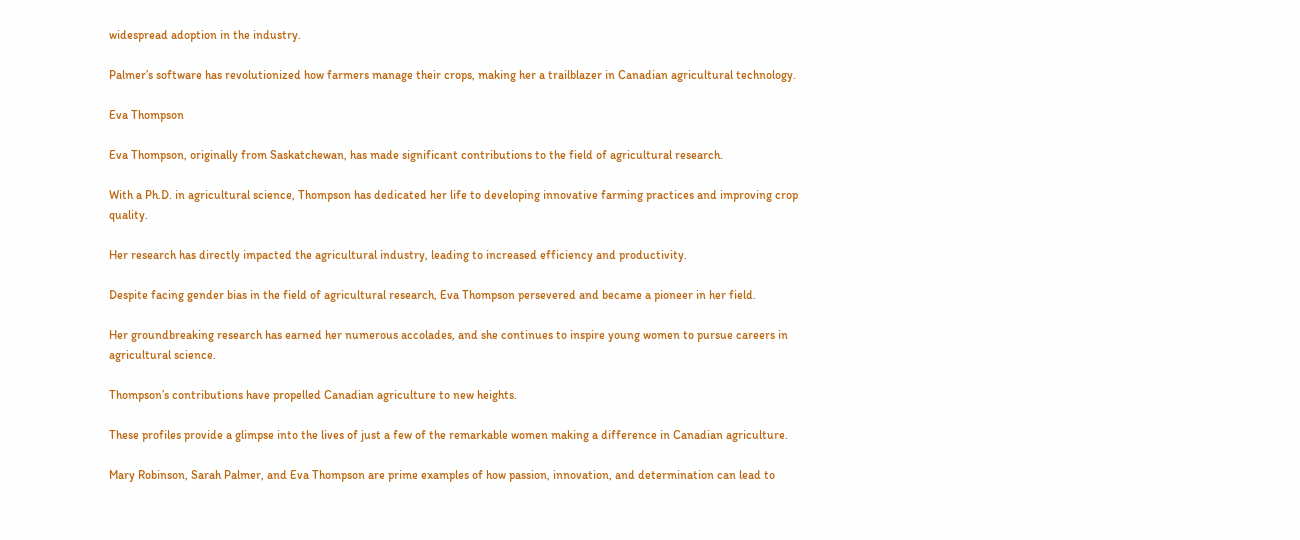widespread adoption in the industry.

Palmer’s software has revolutionized how farmers manage their crops, making her a trailblazer in Canadian agricultural technology.

Eva Thompson

Eva Thompson, originally from Saskatchewan, has made significant contributions to the field of agricultural research.

With a Ph.D. in agricultural science, Thompson has dedicated her life to developing innovative farming practices and improving crop quality.

Her research has directly impacted the agricultural industry, leading to increased efficiency and productivity.

Despite facing gender bias in the field of agricultural research, Eva Thompson persevered and became a pioneer in her field.

Her groundbreaking research has earned her numerous accolades, and she continues to inspire young women to pursue careers in agricultural science.

Thompson’s contributions have propelled Canadian agriculture to new heights.

These profiles provide a glimpse into the lives of just a few of the remarkable women making a difference in Canadian agriculture.

Mary Robinson, Sarah Palmer, and Eva Thompson are prime examples of how passion, innovation, and determination can lead to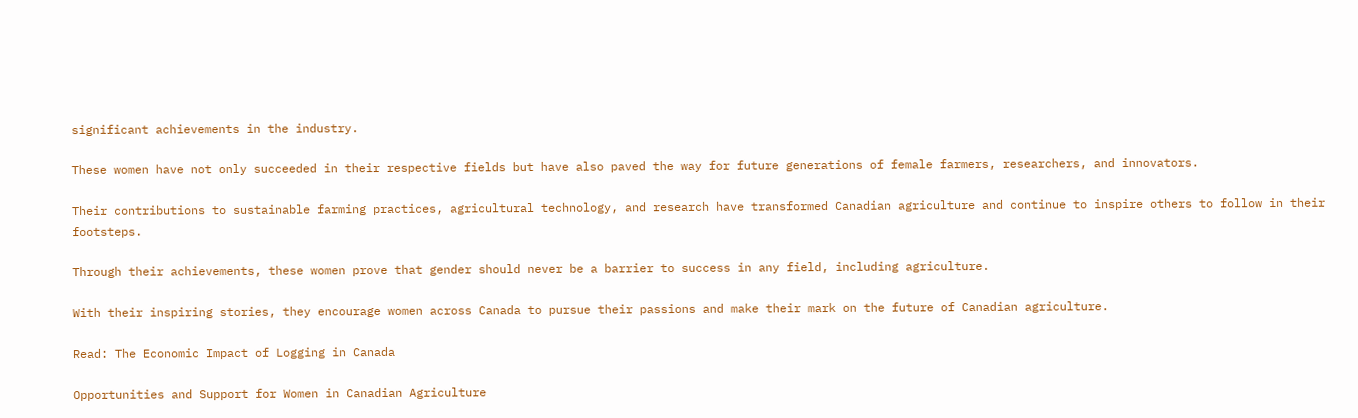significant achievements in the industry.

These women have not only succeeded in their respective fields but have also paved the way for future generations of female farmers, researchers, and innovators.

Their contributions to sustainable farming practices, agricultural technology, and research have transformed Canadian agriculture and continue to inspire others to follow in their footsteps.

Through their achievements, these women prove that gender should never be a barrier to success in any field, including agriculture.

With their inspiring stories, they encourage women across Canada to pursue their passions and make their mark on the future of Canadian agriculture.

Read: The Economic Impact of Logging in Canada

Opportunities and Support for Women in Canadian Agriculture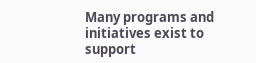Many programs and initiatives exist to support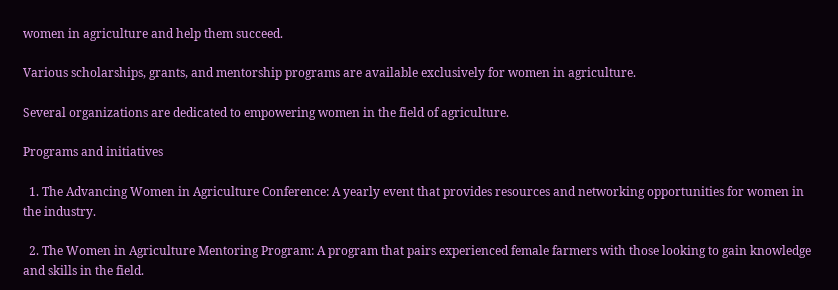women in agriculture and help them succeed.

Various scholarships, grants, and mentorship programs are available exclusively for women in agriculture.

Several organizations are dedicated to empowering women in the field of agriculture.

Programs and initiatives

  1. The Advancing Women in Agriculture Conference: A yearly event that provides resources and networking opportunities for women in the industry.

  2. The Women in Agriculture Mentoring Program: A program that pairs experienced female farmers with those looking to gain knowledge and skills in the field.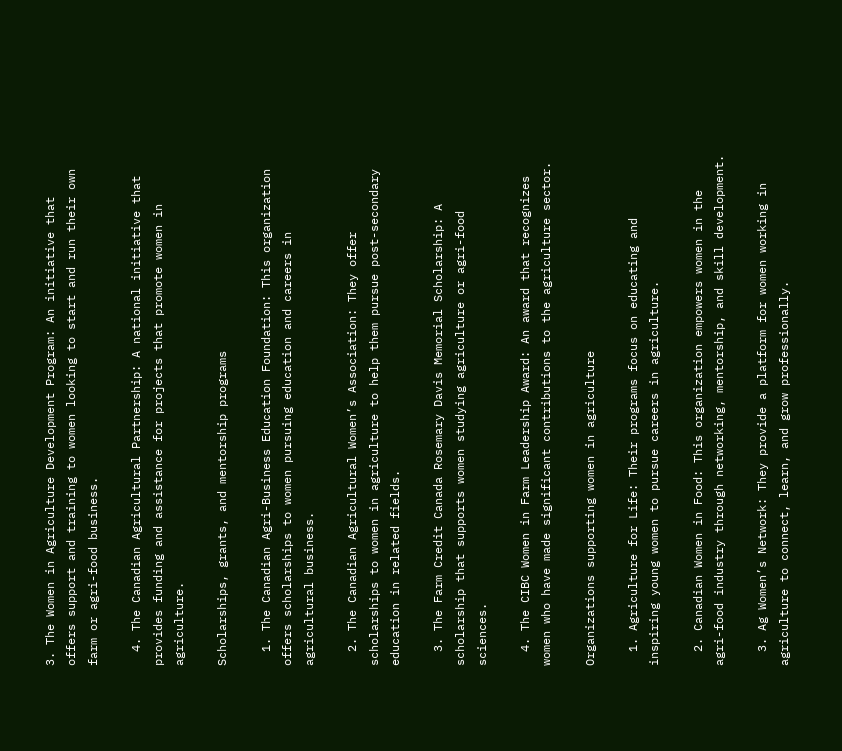3. The Women in Agriculture Development Program: An initiative that offers support and training to women looking to start and run their own farm or agri-food business.

  4. The Canadian Agricultural Partnership: A national initiative that provides funding and assistance for projects that promote women in agriculture.

Scholarships, grants, and mentorship programs

  1. The Canadian Agri-Business Education Foundation: This organization offers scholarships to women pursuing education and careers in agricultural business.

  2. The Canadian Agricultural Women’s Association: They offer scholarships to women in agriculture to help them pursue post-secondary education in related fields.

  3. The Farm Credit Canada Rosemary Davis Memorial Scholarship: A scholarship that supports women studying agriculture or agri-food sciences.

  4. The CIBC Women in Farm Leadership Award: An award that recognizes women who have made significant contributions to the agriculture sector.

Organizations supporting women in agriculture

  1. Agriculture for Life: Their programs focus on educating and inspiring young women to pursue careers in agriculture.

  2. Canadian Women in Food: This organization empowers women in the agri-food industry through networking, mentorship, and skill development.

  3. Ag Women’s Network: They provide a platform for women working in agriculture to connect, learn, and grow professionally.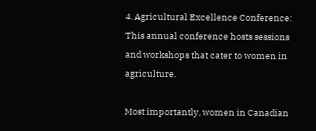4. Agricultural Excellence Conference: This annual conference hosts sessions and workshops that cater to women in agriculture.

Most importantly, women in Canadian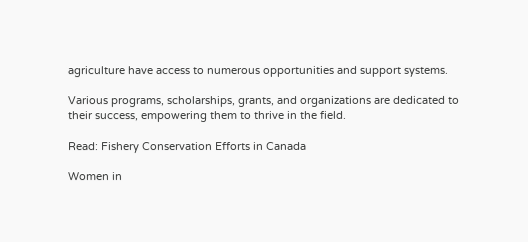agriculture have access to numerous opportunities and support systems.

Various programs, scholarships, grants, and organizations are dedicated to their success, empowering them to thrive in the field.

Read: Fishery Conservation Efforts in Canada

Women in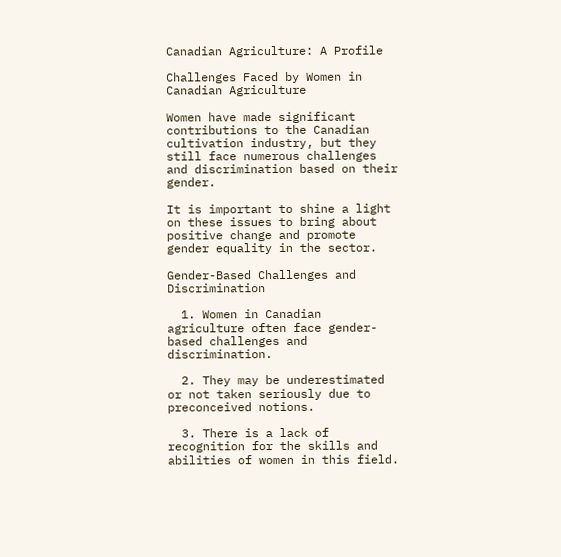Canadian Agriculture: A Profile

Challenges Faced by Women in Canadian Agriculture

Women have made significant contributions to the Canadian cultivation industry, but they still face numerous challenges and discrimination based on their gender.

It is important to shine a light on these issues to bring about positive change and promote gender equality in the sector.

Gender-Based Challenges and Discrimination

  1. Women in Canadian agriculture often face gender-based challenges and discrimination.

  2. They may be underestimated or not taken seriously due to preconceived notions.

  3. There is a lack of recognition for the skills and abilities of women in this field.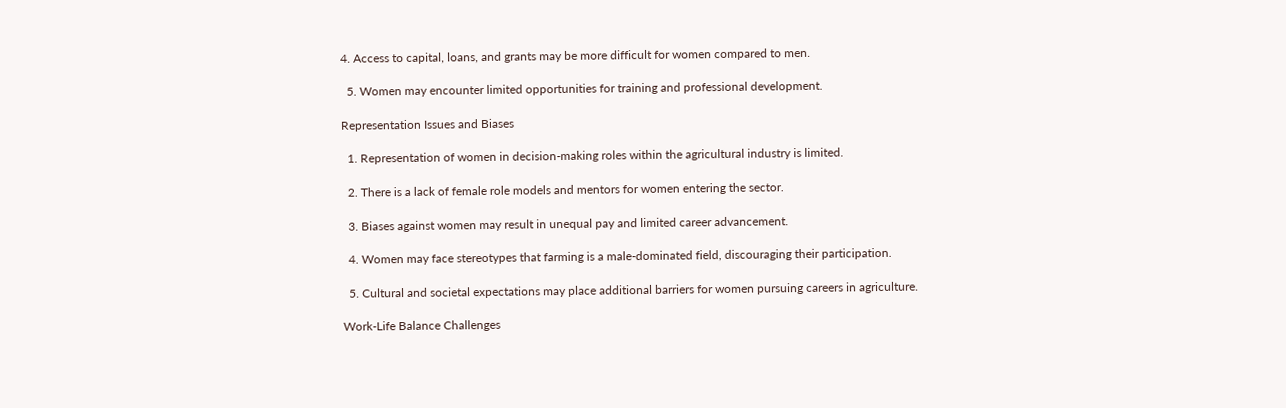4. Access to capital, loans, and grants may be more difficult for women compared to men.

  5. Women may encounter limited opportunities for training and professional development.

Representation Issues and Biases

  1. Representation of women in decision-making roles within the agricultural industry is limited.

  2. There is a lack of female role models and mentors for women entering the sector.

  3. Biases against women may result in unequal pay and limited career advancement.

  4. Women may face stereotypes that farming is a male-dominated field, discouraging their participation.

  5. Cultural and societal expectations may place additional barriers for women pursuing careers in agriculture.

Work-Life Balance Challenges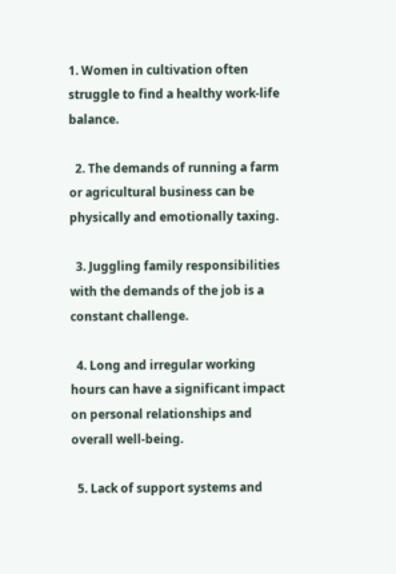1. Women in cultivation often struggle to find a healthy work-life balance.

  2. The demands of running a farm or agricultural business can be physically and emotionally taxing.

  3. Juggling family responsibilities with the demands of the job is a constant challenge.

  4. Long and irregular working hours can have a significant impact on personal relationships and overall well-being.

  5. Lack of support systems and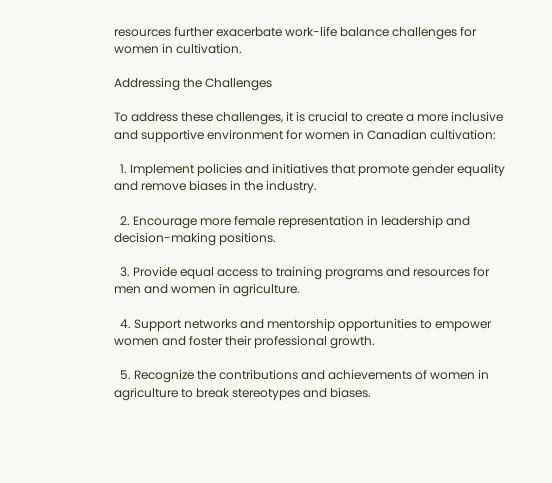resources further exacerbate work-life balance challenges for women in cultivation.

Addressing the Challenges

To address these challenges, it is crucial to create a more inclusive and supportive environment for women in Canadian cultivation:

  1. Implement policies and initiatives that promote gender equality and remove biases in the industry.

  2. Encourage more female representation in leadership and decision-making positions.

  3. Provide equal access to training programs and resources for men and women in agriculture.

  4. Support networks and mentorship opportunities to empower women and foster their professional growth.

  5. Recognize the contributions and achievements of women in agriculture to break stereotypes and biases.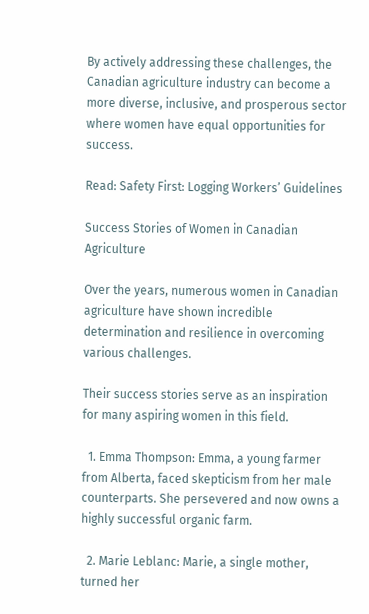By actively addressing these challenges, the Canadian agriculture industry can become a more diverse, inclusive, and prosperous sector where women have equal opportunities for success.

Read: Safety First: Logging Workers’ Guidelines

Success Stories of Women in Canadian Agriculture

Over the years, numerous women in Canadian agriculture have shown incredible determination and resilience in overcoming various challenges.

Their success stories serve as an inspiration for many aspiring women in this field.

  1. Emma Thompson: Emma, a young farmer from Alberta, faced skepticism from her male counterparts. She persevered and now owns a highly successful organic farm.

  2. Marie Leblanc: Marie, a single mother, turned her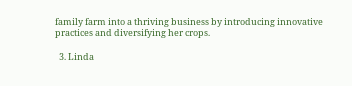family farm into a thriving business by introducing innovative practices and diversifying her crops.

  3. Linda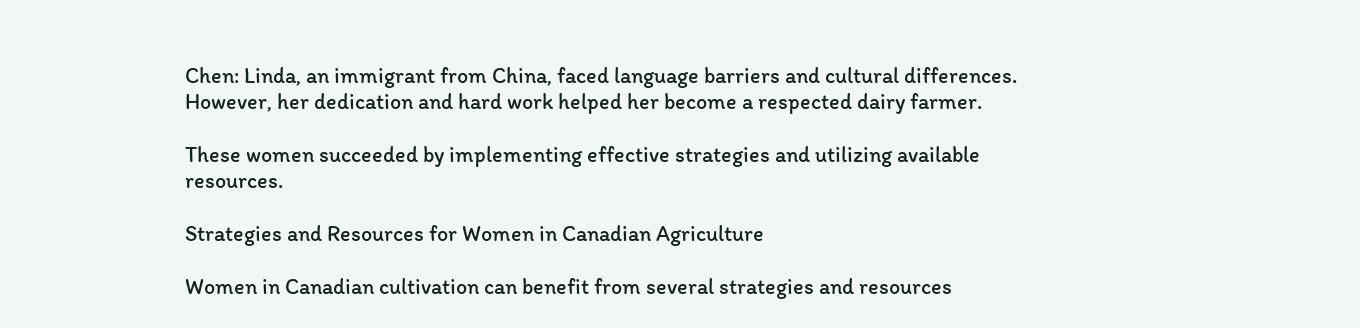Chen: Linda, an immigrant from China, faced language barriers and cultural differences. However, her dedication and hard work helped her become a respected dairy farmer.

These women succeeded by implementing effective strategies and utilizing available resources.

Strategies and Resources for Women in Canadian Agriculture

Women in Canadian cultivation can benefit from several strategies and resources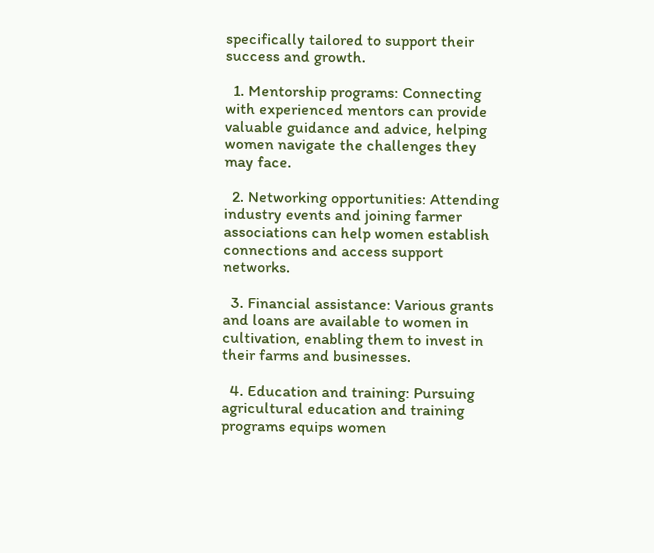specifically tailored to support their success and growth.

  1. Mentorship programs: Connecting with experienced mentors can provide valuable guidance and advice, helping women navigate the challenges they may face.

  2. Networking opportunities: Attending industry events and joining farmer associations can help women establish connections and access support networks.

  3. Financial assistance: Various grants and loans are available to women in cultivation, enabling them to invest in their farms and businesses.

  4. Education and training: Pursuing agricultural education and training programs equips women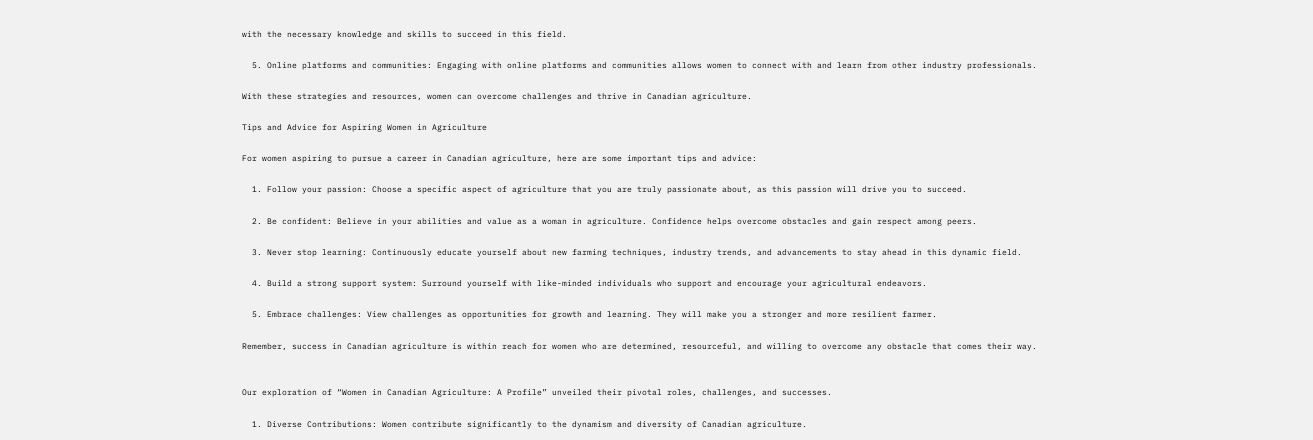with the necessary knowledge and skills to succeed in this field.

  5. Online platforms and communities: Engaging with online platforms and communities allows women to connect with and learn from other industry professionals.

With these strategies and resources, women can overcome challenges and thrive in Canadian agriculture.

Tips and Advice for Aspiring Women in Agriculture

For women aspiring to pursue a career in Canadian agriculture, here are some important tips and advice:

  1. Follow your passion: Choose a specific aspect of agriculture that you are truly passionate about, as this passion will drive you to succeed.

  2. Be confident: Believe in your abilities and value as a woman in agriculture. Confidence helps overcome obstacles and gain respect among peers.

  3. Never stop learning: Continuously educate yourself about new farming techniques, industry trends, and advancements to stay ahead in this dynamic field.

  4. Build a strong support system: Surround yourself with like-minded individuals who support and encourage your agricultural endeavors.

  5. Embrace challenges: View challenges as opportunities for growth and learning. They will make you a stronger and more resilient farmer.

Remember, success in Canadian agriculture is within reach for women who are determined, resourceful, and willing to overcome any obstacle that comes their way.


Our exploration of “Women in Canadian Agriculture: A Profile” unveiled their pivotal roles, challenges, and successes.

  1. Diverse Contributions: Women contribute significantly to the dynamism and diversity of Canadian agriculture.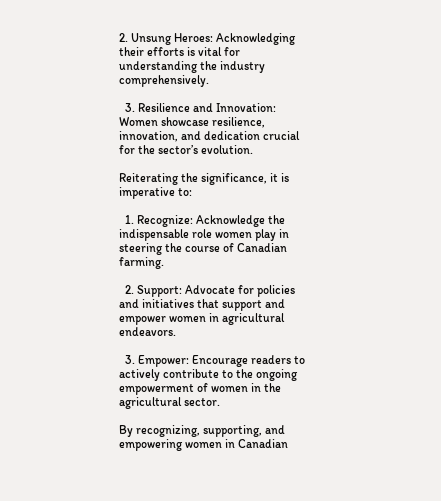2. Unsung Heroes: Acknowledging their efforts is vital for understanding the industry comprehensively.

  3. Resilience and Innovation: Women showcase resilience, innovation, and dedication crucial for the sector’s evolution.

Reiterating the significance, it is imperative to:

  1. Recognize: Acknowledge the indispensable role women play in steering the course of Canadian farming.

  2. Support: Advocate for policies and initiatives that support and empower women in agricultural endeavors.

  3. Empower: Encourage readers to actively contribute to the ongoing empowerment of women in the agricultural sector.

By recognizing, supporting, and empowering women in Canadian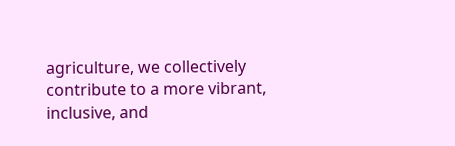agriculture, we collectively contribute to a more vibrant, inclusive, and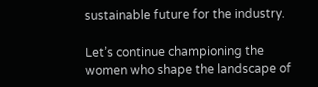sustainable future for the industry.

Let’s continue championing the women who shape the landscape of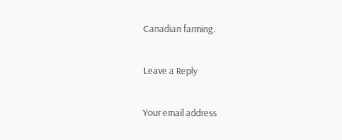Canadian farming.

Leave a Reply

Your email address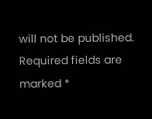will not be published. Required fields are marked *